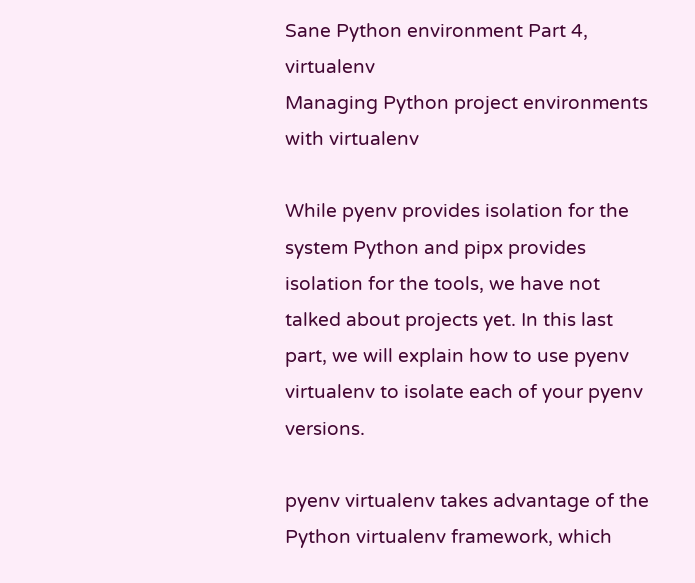Sane Python environment Part 4, virtualenv
Managing Python project environments with virtualenv

While pyenv provides isolation for the system Python and pipx provides isolation for the tools, we have not talked about projects yet. In this last part, we will explain how to use pyenv virtualenv to isolate each of your pyenv versions.

pyenv virtualenv takes advantage of the Python virtualenv framework, which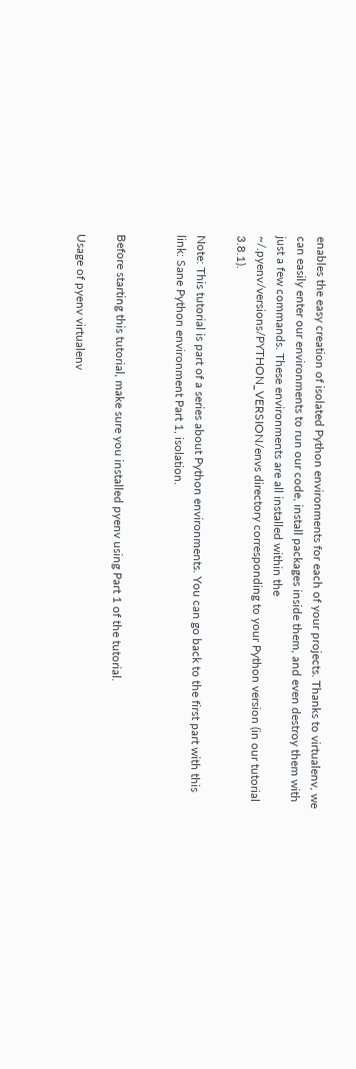enables the easy creation of isolated Python environments for each of your projects. Thanks to virtualenv, we can easily enter our environments to run our code, install packages inside them, and even destroy them with just a few commands. These environments are all installed within the ~/.pyenv/versions/PYTHON_VERSION/envs directory corresponding to your Python version (in our tutorial 3.8.1).

Note: This tutorial is part of a series about Python environments. You can go back to the first part with this link: Sane Python environment Part 1, isolation.


Before starting this tutorial, make sure you installed pyenv using Part 1 of the tutorial.

Usage of pyenv virtualenv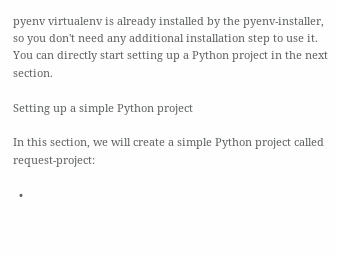pyenv virtualenv is already installed by the pyenv-installer, so you don't need any additional installation step to use it. You can directly start setting up a Python project in the next section.

Setting up a simple Python project

In this section, we will create a simple Python project called request-project:

  •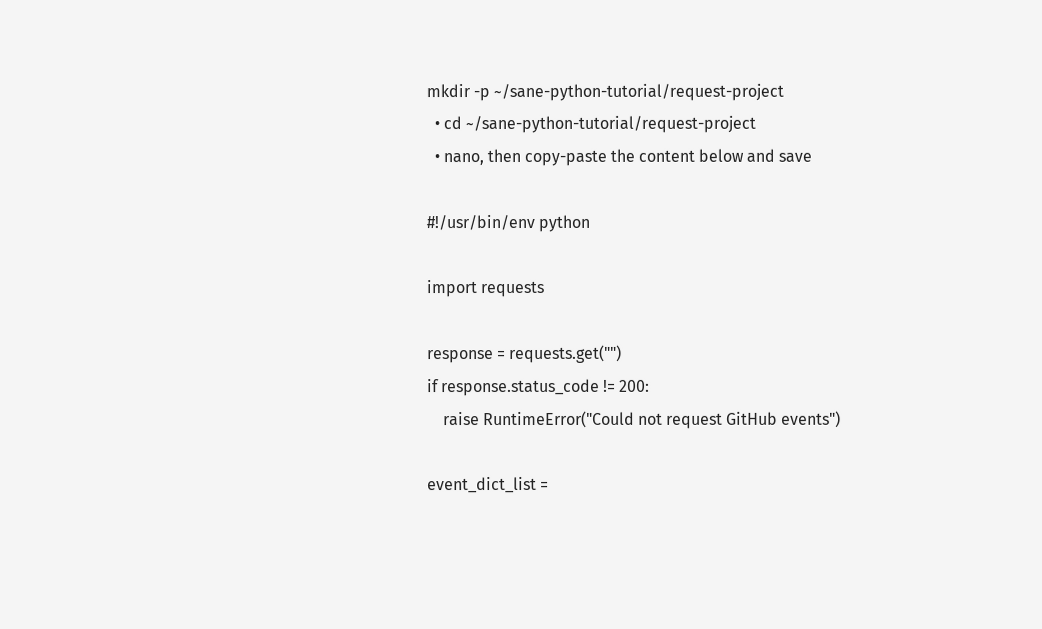mkdir -p ~/sane-python-tutorial/request-project
  • cd ~/sane-python-tutorial/request-project
  • nano, then copy-paste the content below and save

#!/usr/bin/env python

import requests

response = requests.get("")
if response.status_code != 200:
    raise RuntimeError("Could not request GitHub events")

event_dict_list =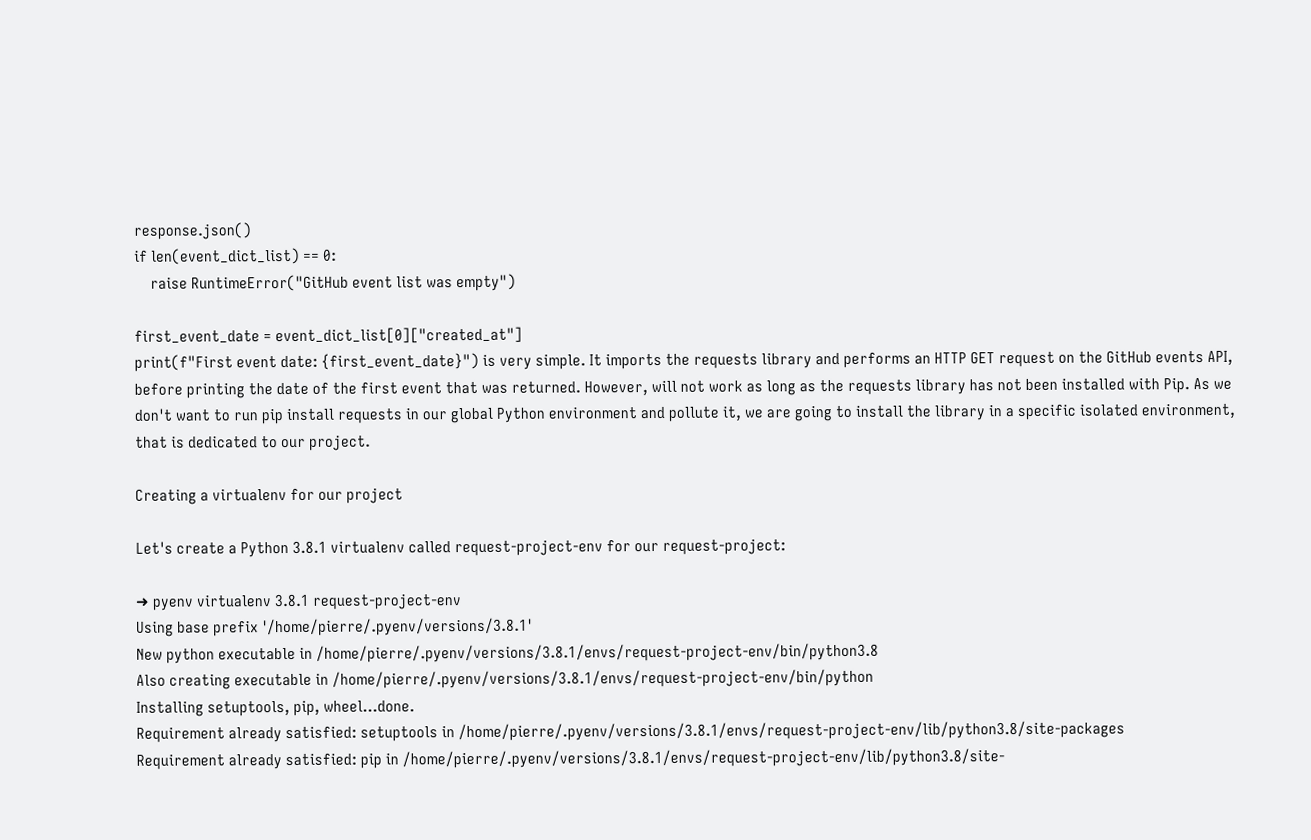response.json()
if len(event_dict_list) == 0:
    raise RuntimeError("GitHub event list was empty")

first_event_date = event_dict_list[0]["created_at"]
print(f"First event date: {first_event_date}") is very simple. It imports the requests library and performs an HTTP GET request on the GitHub events API, before printing the date of the first event that was returned. However, will not work as long as the requests library has not been installed with Pip. As we don't want to run pip install requests in our global Python environment and pollute it, we are going to install the library in a specific isolated environment, that is dedicated to our project.

Creating a virtualenv for our project

Let's create a Python 3.8.1 virtualenv called request-project-env for our request-project:

➜ pyenv virtualenv 3.8.1 request-project-env
Using base prefix '/home/pierre/.pyenv/versions/3.8.1'
New python executable in /home/pierre/.pyenv/versions/3.8.1/envs/request-project-env/bin/python3.8
Also creating executable in /home/pierre/.pyenv/versions/3.8.1/envs/request-project-env/bin/python
Installing setuptools, pip, wheel...done.
Requirement already satisfied: setuptools in /home/pierre/.pyenv/versions/3.8.1/envs/request-project-env/lib/python3.8/site-packages
Requirement already satisfied: pip in /home/pierre/.pyenv/versions/3.8.1/envs/request-project-env/lib/python3.8/site-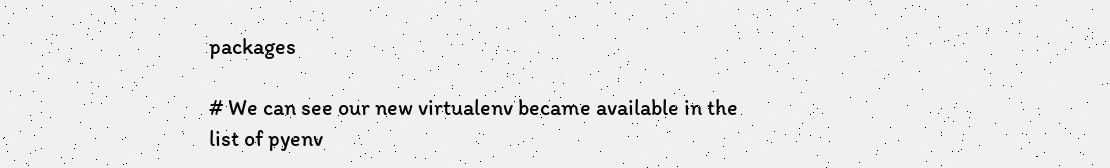packages

# We can see our new virtualenv became available in the list of pyenv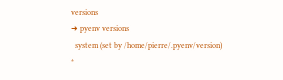versions
➜ pyenv versions
  system (set by /home/pierre/.pyenv/version)
*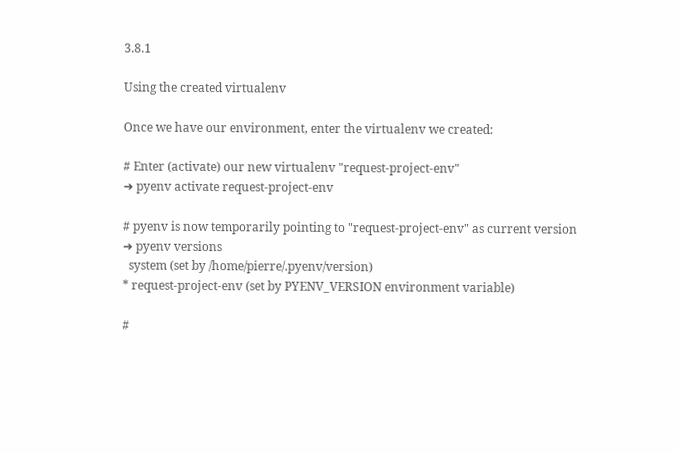3.8.1

Using the created virtualenv

Once we have our environment, enter the virtualenv we created:

# Enter (activate) our new virtualenv "request-project-env"
➜ pyenv activate request-project-env

# pyenv is now temporarily pointing to "request-project-env" as current version
➜ pyenv versions
  system (set by /home/pierre/.pyenv/version)
* request-project-env (set by PYENV_VERSION environment variable)

#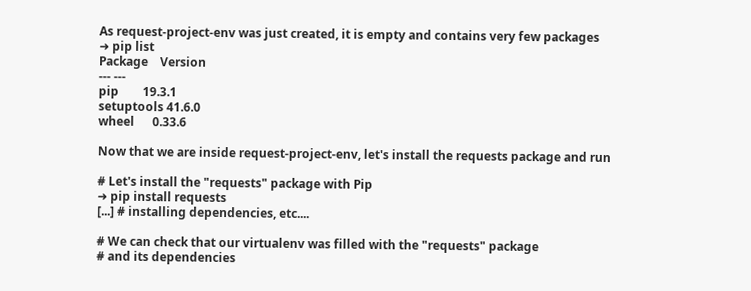As request-project-env was just created, it is empty and contains very few packages
➜ pip list
Package    Version
--- ---
pip        19.3.1
setuptools 41.6.0
wheel      0.33.6

Now that we are inside request-project-env, let's install the requests package and run

# Let's install the "requests" package with Pip
➜ pip install requests
[...] # installing dependencies, etc....

# We can check that our virtualenv was filled with the "requests" package
# and its dependencies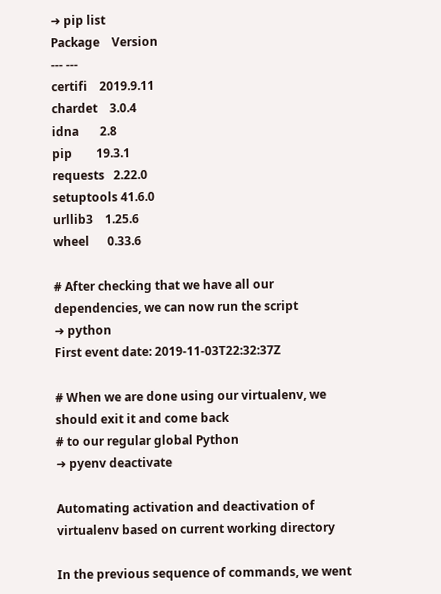➜ pip list
Package    Version
--- ---
certifi    2019.9.11
chardet    3.0.4
idna       2.8
pip        19.3.1
requests   2.22.0
setuptools 41.6.0
urllib3    1.25.6
wheel      0.33.6

# After checking that we have all our dependencies, we can now run the script
➜ python
First event date: 2019-11-03T22:32:37Z

# When we are done using our virtualenv, we should exit it and come back
# to our regular global Python
➜ pyenv deactivate

Automating activation and deactivation of virtualenv based on current working directory

In the previous sequence of commands, we went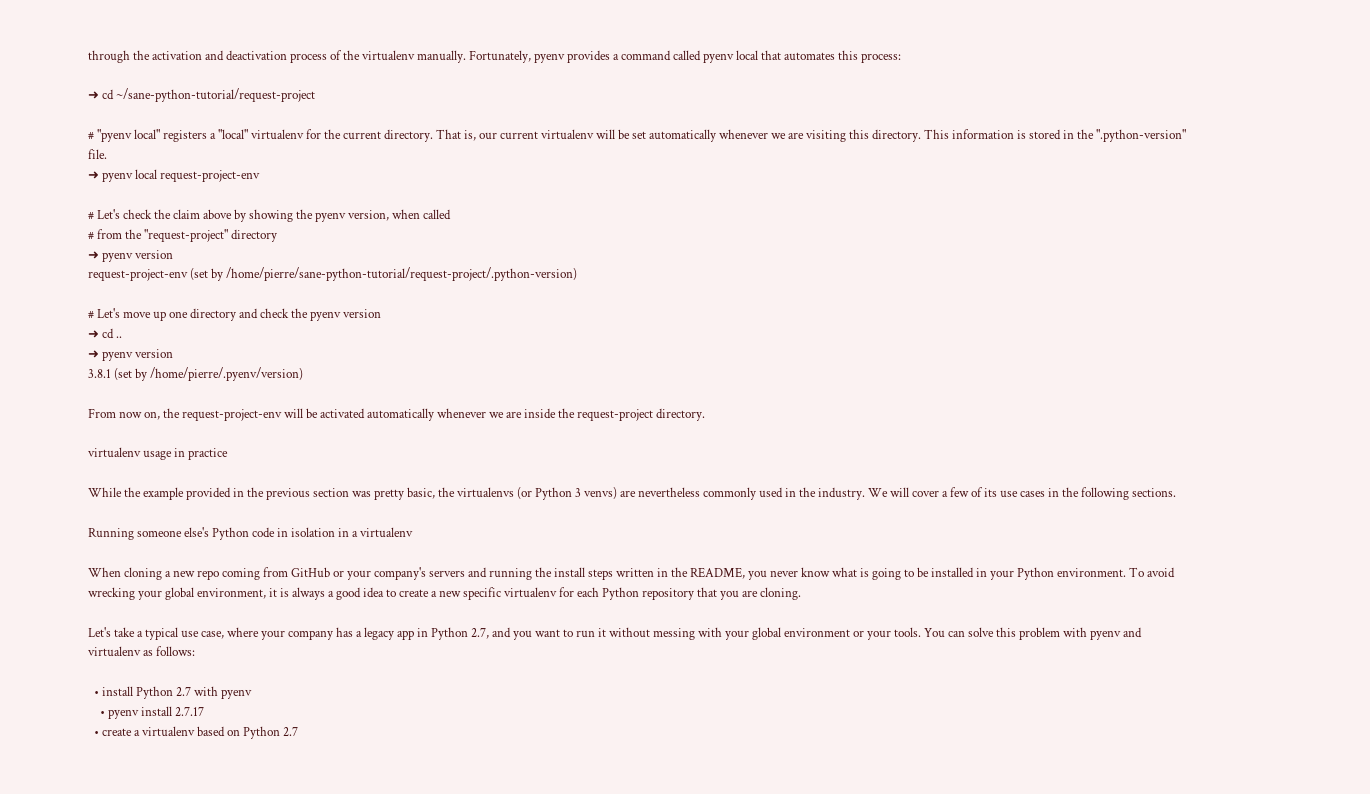through the activation and deactivation process of the virtualenv manually. Fortunately, pyenv provides a command called pyenv local that automates this process:

➜ cd ~/sane-python-tutorial/request-project

# "pyenv local" registers a "local" virtualenv for the current directory. That is, our current virtualenv will be set automatically whenever we are visiting this directory. This information is stored in the ".python-version" file.
➜ pyenv local request-project-env

# Let's check the claim above by showing the pyenv version, when called
# from the "request-project" directory
➜ pyenv version
request-project-env (set by /home/pierre/sane-python-tutorial/request-project/.python-version)

# Let's move up one directory and check the pyenv version
➜ cd ..
➜ pyenv version
3.8.1 (set by /home/pierre/.pyenv/version)

From now on, the request-project-env will be activated automatically whenever we are inside the request-project directory.

virtualenv usage in practice

While the example provided in the previous section was pretty basic, the virtualenvs (or Python 3 venvs) are nevertheless commonly used in the industry. We will cover a few of its use cases in the following sections.

Running someone else's Python code in isolation in a virtualenv

When cloning a new repo coming from GitHub or your company's servers and running the install steps written in the README, you never know what is going to be installed in your Python environment. To avoid wrecking your global environment, it is always a good idea to create a new specific virtualenv for each Python repository that you are cloning.

Let's take a typical use case, where your company has a legacy app in Python 2.7, and you want to run it without messing with your global environment or your tools. You can solve this problem with pyenv and virtualenv as follows:

  • install Python 2.7 with pyenv
    • pyenv install 2.7.17
  • create a virtualenv based on Python 2.7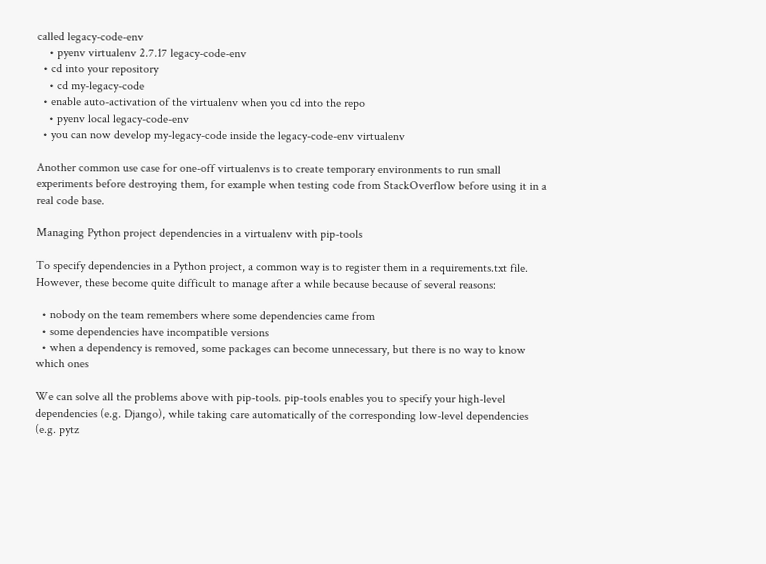called legacy-code-env
    • pyenv virtualenv 2.7.17 legacy-code-env
  • cd into your repository
    • cd my-legacy-code
  • enable auto-activation of the virtualenv when you cd into the repo
    • pyenv local legacy-code-env
  • you can now develop my-legacy-code inside the legacy-code-env virtualenv

Another common use case for one-off virtualenvs is to create temporary environments to run small experiments before destroying them, for example when testing code from StackOverflow before using it in a real code base.

Managing Python project dependencies in a virtualenv with pip-tools

To specify dependencies in a Python project, a common way is to register them in a requirements.txt file. However, these become quite difficult to manage after a while because because of several reasons:

  • nobody on the team remembers where some dependencies came from
  • some dependencies have incompatible versions
  • when a dependency is removed, some packages can become unnecessary, but there is no way to know which ones

We can solve all the problems above with pip-tools. pip-tools enables you to specify your high-level dependencies (e.g. Django), while taking care automatically of the corresponding low-level dependencies (e.g. pytz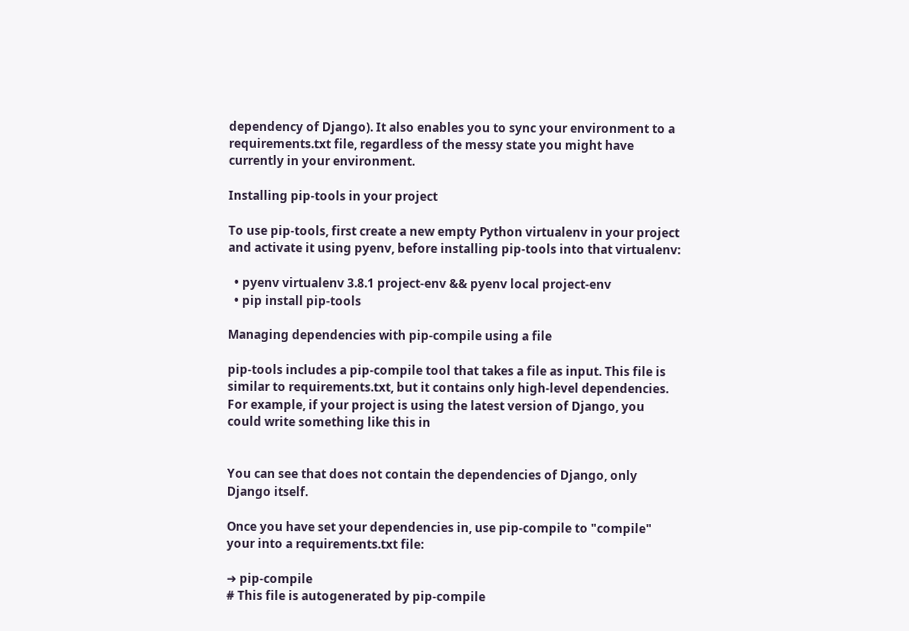dependency of Django). It also enables you to sync your environment to a requirements.txt file, regardless of the messy state you might have currently in your environment.

Installing pip-tools in your project

To use pip-tools, first create a new empty Python virtualenv in your project and activate it using pyenv, before installing pip-tools into that virtualenv:

  • pyenv virtualenv 3.8.1 project-env && pyenv local project-env
  • pip install pip-tools

Managing dependencies with pip-compile using a file

pip-tools includes a pip-compile tool that takes a file as input. This file is similar to requirements.txt, but it contains only high-level dependencies. For example, if your project is using the latest version of Django, you could write something like this in


You can see that does not contain the dependencies of Django, only Django itself.

Once you have set your dependencies in, use pip-compile to "compile" your into a requirements.txt file:

➜ pip-compile
# This file is autogenerated by pip-compile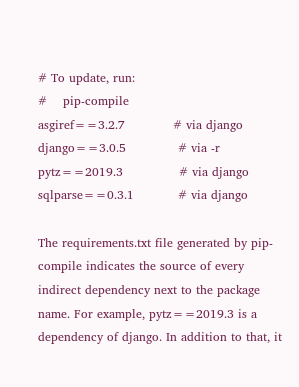# To update, run:
#    pip-compile
asgiref==3.2.7            # via django
django==3.0.5             # via -r
pytz==2019.3              # via django
sqlparse==0.3.1           # via django

The requirements.txt file generated by pip-compile indicates the source of every indirect dependency next to the package name. For example, pytz==2019.3 is a dependency of django. In addition to that, it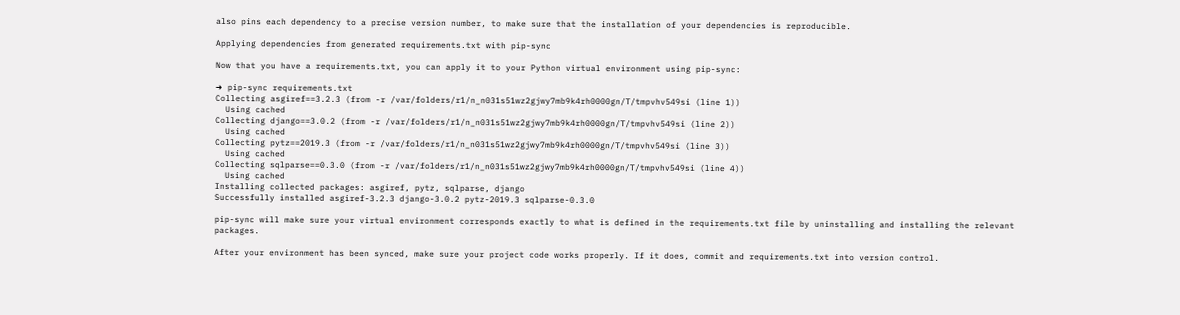also pins each dependency to a precise version number, to make sure that the installation of your dependencies is reproducible.

Applying dependencies from generated requirements.txt with pip-sync

Now that you have a requirements.txt, you can apply it to your Python virtual environment using pip-sync:

➜ pip-sync requirements.txt
Collecting asgiref==3.2.3 (from -r /var/folders/r1/n_n031s51wz2gjwy7mb9k4rh0000gn/T/tmpvhv549si (line 1))
  Using cached
Collecting django==3.0.2 (from -r /var/folders/r1/n_n031s51wz2gjwy7mb9k4rh0000gn/T/tmpvhv549si (line 2))
  Using cached
Collecting pytz==2019.3 (from -r /var/folders/r1/n_n031s51wz2gjwy7mb9k4rh0000gn/T/tmpvhv549si (line 3))
  Using cached
Collecting sqlparse==0.3.0 (from -r /var/folders/r1/n_n031s51wz2gjwy7mb9k4rh0000gn/T/tmpvhv549si (line 4))
  Using cached
Installing collected packages: asgiref, pytz, sqlparse, django
Successfully installed asgiref-3.2.3 django-3.0.2 pytz-2019.3 sqlparse-0.3.0

pip-sync will make sure your virtual environment corresponds exactly to what is defined in the requirements.txt file by uninstalling and installing the relevant packages.

After your environment has been synced, make sure your project code works properly. If it does, commit and requirements.txt into version control.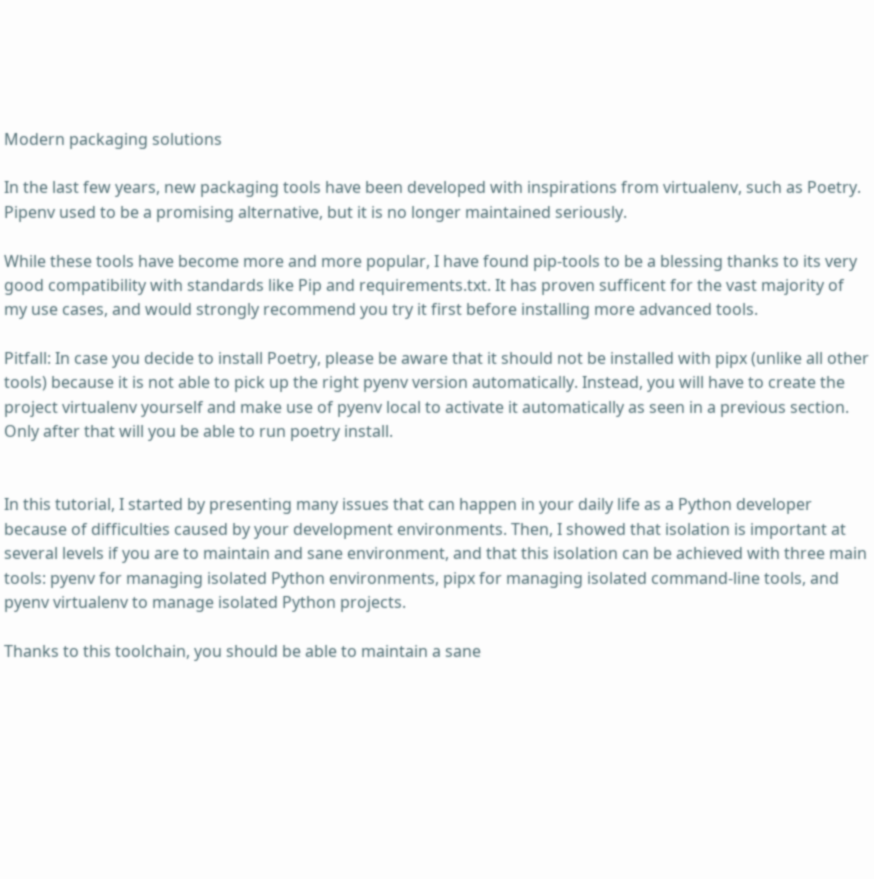Modern packaging solutions

In the last few years, new packaging tools have been developed with inspirations from virtualenv, such as Poetry. Pipenv used to be a promising alternative, but it is no longer maintained seriously.

While these tools have become more and more popular, I have found pip-tools to be a blessing thanks to its very good compatibility with standards like Pip and requirements.txt. It has proven sufficent for the vast majority of my use cases, and would strongly recommend you try it first before installing more advanced tools.

Pitfall: In case you decide to install Poetry, please be aware that it should not be installed with pipx (unlike all other tools) because it is not able to pick up the right pyenv version automatically. Instead, you will have to create the project virtualenv yourself and make use of pyenv local to activate it automatically as seen in a previous section. Only after that will you be able to run poetry install.


In this tutorial, I started by presenting many issues that can happen in your daily life as a Python developer because of difficulties caused by your development environments. Then, I showed that isolation is important at several levels if you are to maintain and sane environment, and that this isolation can be achieved with three main tools: pyenv for managing isolated Python environments, pipx for managing isolated command-line tools, and pyenv virtualenv to manage isolated Python projects.

Thanks to this toolchain, you should be able to maintain a sane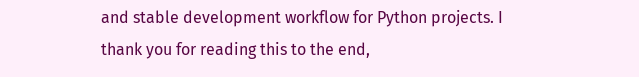and stable development workflow for Python projects. I thank you for reading this to the end,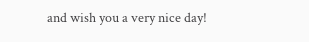and wish you a very nice day!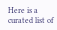Here is a curated list of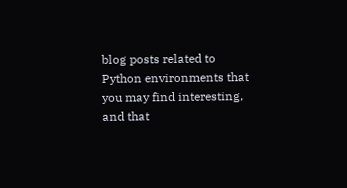blog posts related to Python environments that you may find interesting, and that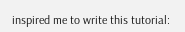inspired me to write this tutorial: